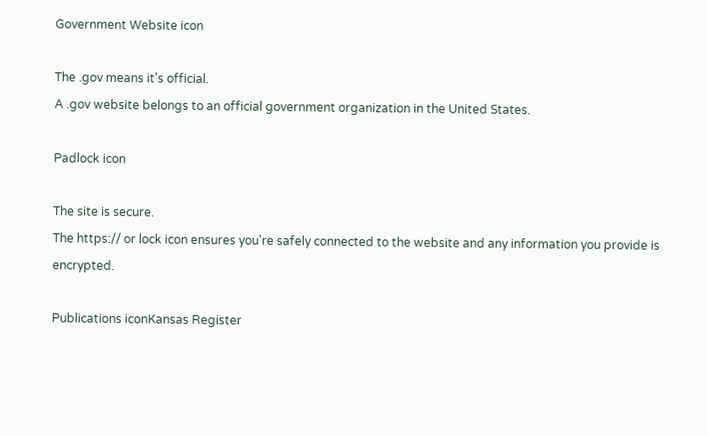Government Website icon

The .gov means it's official.
A .gov website belongs to an official government organization in the United States.

Padlock icon

The site is secure.
The https:// or lock icon ensures you're safely connected to the website and any information you provide is encrypted.

Publications iconKansas Register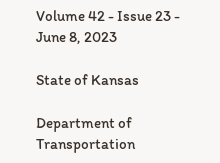Volume 42 - Issue 23 - June 8, 2023

State of Kansas

Department of Transportation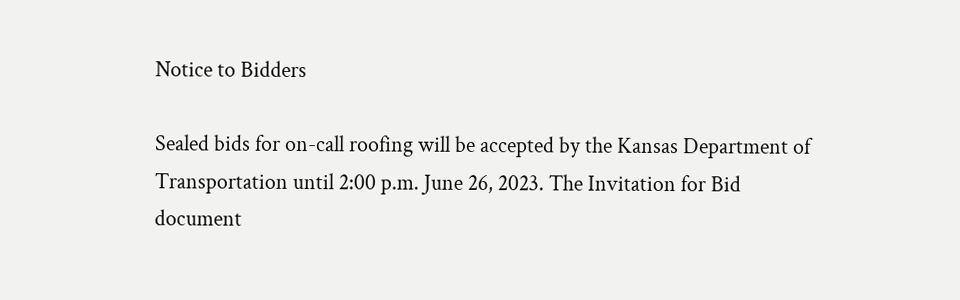Notice to Bidders

Sealed bids for on-call roofing will be accepted by the Kansas Department of Transportation until 2:00 p.m. June 26, 2023. The Invitation for Bid document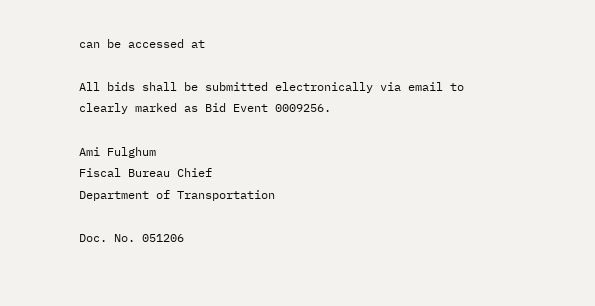can be accessed at

All bids shall be submitted electronically via email to clearly marked as Bid Event 0009256.

Ami Fulghum
Fiscal Bureau Chief
Department of Transportation

Doc. No. 051206